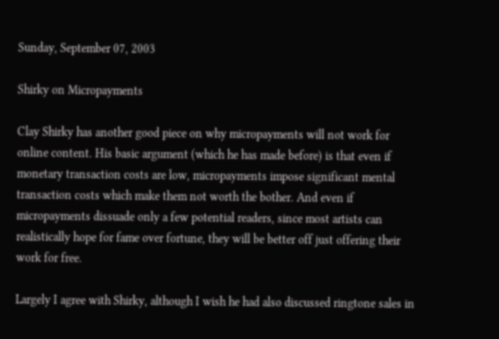Sunday, September 07, 2003

Shirky on Micropayments

Clay Shirky has another good piece on why micropayments will not work for online content. His basic argument (which he has made before) is that even if monetary transaction costs are low, micropayments impose significant mental transaction costs which make them not worth the bother. And even if micropayments dissuade only a few potential readers, since most artists can realistically hope for fame over fortune, they will be better off just offering their work for free.

Largely I agree with Shirky, although I wish he had also discussed ringtone sales in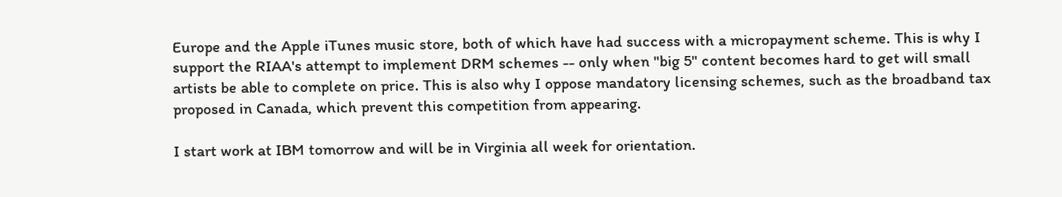Europe and the Apple iTunes music store, both of which have had success with a micropayment scheme. This is why I support the RIAA's attempt to implement DRM schemes -- only when "big 5" content becomes hard to get will small artists be able to complete on price. This is also why I oppose mandatory licensing schemes, such as the broadband tax proposed in Canada, which prevent this competition from appearing.

I start work at IBM tomorrow and will be in Virginia all week for orientation.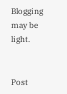Blogging may be light.


Post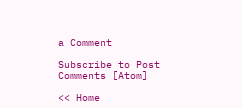a Comment

Subscribe to Post Comments [Atom]

<< Home